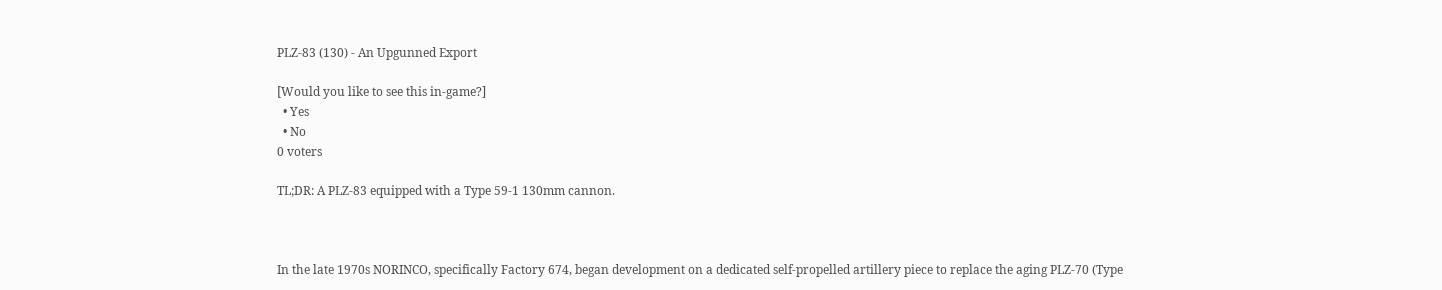PLZ-83 (130) - An Upgunned Export

[Would you like to see this in-game?]
  • Yes
  • No
0 voters

TL;DR: A PLZ-83 equipped with a Type 59-1 130mm cannon.



In the late 1970s NORINCO, specifically Factory 674, began development on a dedicated self-propelled artillery piece to replace the aging PLZ-70 (Type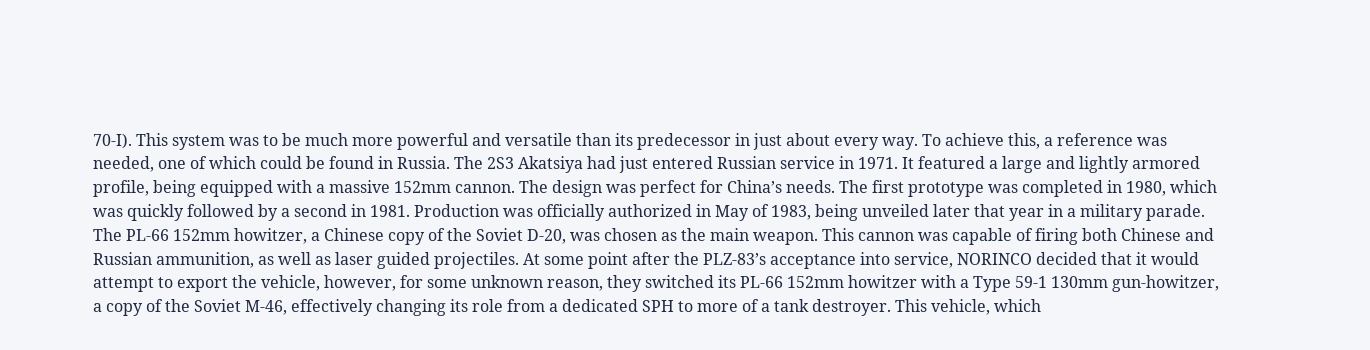70-I). This system was to be much more powerful and versatile than its predecessor in just about every way. To achieve this, a reference was needed, one of which could be found in Russia. The 2S3 Akatsiya had just entered Russian service in 1971. It featured a large and lightly armored profile, being equipped with a massive 152mm cannon. The design was perfect for China’s needs. The first prototype was completed in 1980, which was quickly followed by a second in 1981. Production was officially authorized in May of 1983, being unveiled later that year in a military parade. The PL-66 152mm howitzer, a Chinese copy of the Soviet D-20, was chosen as the main weapon. This cannon was capable of firing both Chinese and Russian ammunition, as well as laser guided projectiles. At some point after the PLZ-83’s acceptance into service, NORINCO decided that it would attempt to export the vehicle, however, for some unknown reason, they switched its PL-66 152mm howitzer with a Type 59-1 130mm gun-howitzer, a copy of the Soviet M-46, effectively changing its role from a dedicated SPH to more of a tank destroyer. This vehicle, which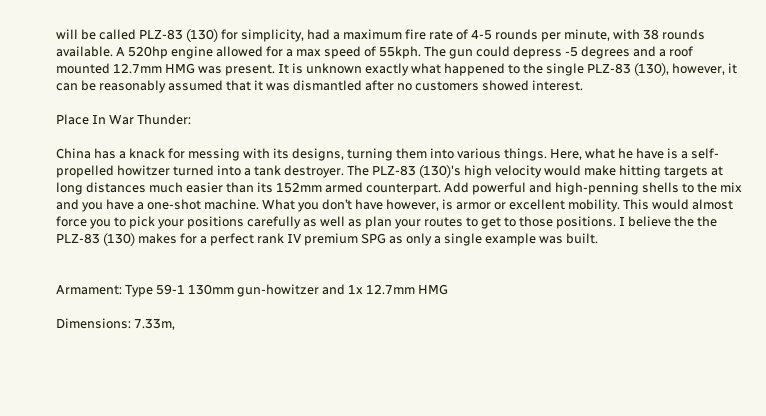will be called PLZ-83 (130) for simplicity, had a maximum fire rate of 4-5 rounds per minute, with 38 rounds available. A 520hp engine allowed for a max speed of 55kph. The gun could depress -5 degrees and a roof mounted 12.7mm HMG was present. It is unknown exactly what happened to the single PLZ-83 (130), however, it can be reasonably assumed that it was dismantled after no customers showed interest.

Place In War Thunder:

China has a knack for messing with its designs, turning them into various things. Here, what he have is a self-propelled howitzer turned into a tank destroyer. The PLZ-83 (130)'s high velocity would make hitting targets at long distances much easier than its 152mm armed counterpart. Add powerful and high-penning shells to the mix and you have a one-shot machine. What you don’t have however, is armor or excellent mobility. This would almost force you to pick your positions carefully as well as plan your routes to get to those positions. I believe the the PLZ-83 (130) makes for a perfect rank IV premium SPG as only a single example was built.


Armament: Type 59-1 130mm gun-howitzer and 1x 12.7mm HMG

Dimensions: 7.33m,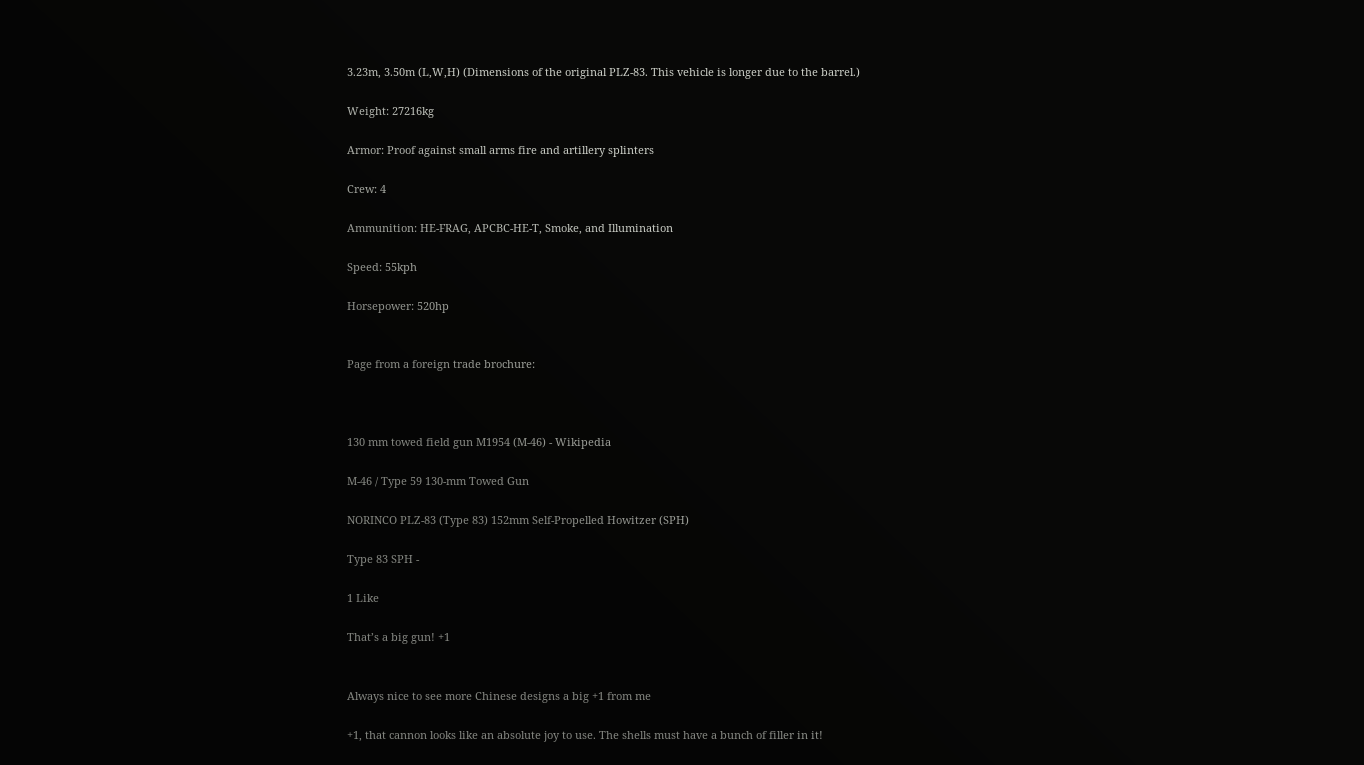3.23m, 3.50m (L,W,H) (Dimensions of the original PLZ-83. This vehicle is longer due to the barrel.)

Weight: 27216kg

Armor: Proof against small arms fire and artillery splinters

Crew: 4

Ammunition: HE-FRAG, APCBC-HE-T, Smoke, and Illumination

Speed: 55kph

Horsepower: 520hp


Page from a foreign trade brochure:



130 mm towed field gun M1954 (M-46) - Wikipedia

M-46 / Type 59 130-mm Towed Gun

NORINCO PLZ-83 (Type 83) 152mm Self-Propelled Howitzer (SPH)

Type 83 SPH -

1 Like

That’s a big gun! +1


Always nice to see more Chinese designs a big +1 from me

+1, that cannon looks like an absolute joy to use. The shells must have a bunch of filler in it!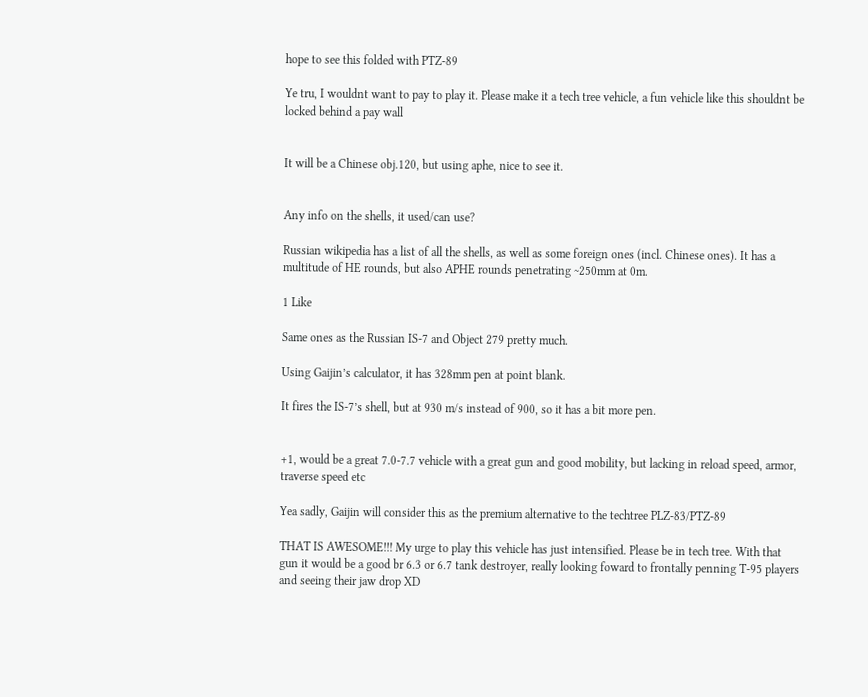hope to see this folded with PTZ-89

Ye tru, I wouldnt want to pay to play it. Please make it a tech tree vehicle, a fun vehicle like this shouldnt be locked behind a pay wall


It will be a Chinese obj.120, but using aphe, nice to see it.


Any info on the shells, it used/can use?

Russian wikipedia has a list of all the shells, as well as some foreign ones (incl. Chinese ones). It has a multitude of HE rounds, but also APHE rounds penetrating ~250mm at 0m.

1 Like

Same ones as the Russian IS-7 and Object 279 pretty much.

Using Gaijin’s calculator, it has 328mm pen at point blank.

It fires the IS-7’s shell, but at 930 m/s instead of 900, so it has a bit more pen.


+1, would be a great 7.0-7.7 vehicle with a great gun and good mobility, but lacking in reload speed, armor, traverse speed etc

Yea sadly, Gaijin will consider this as the premium alternative to the techtree PLZ-83/PTZ-89

THAT IS AWESOME!!! My urge to play this vehicle has just intensified. Please be in tech tree. With that gun it would be a good br 6.3 or 6.7 tank destroyer, really looking foward to frontally penning T-95 players and seeing their jaw drop XD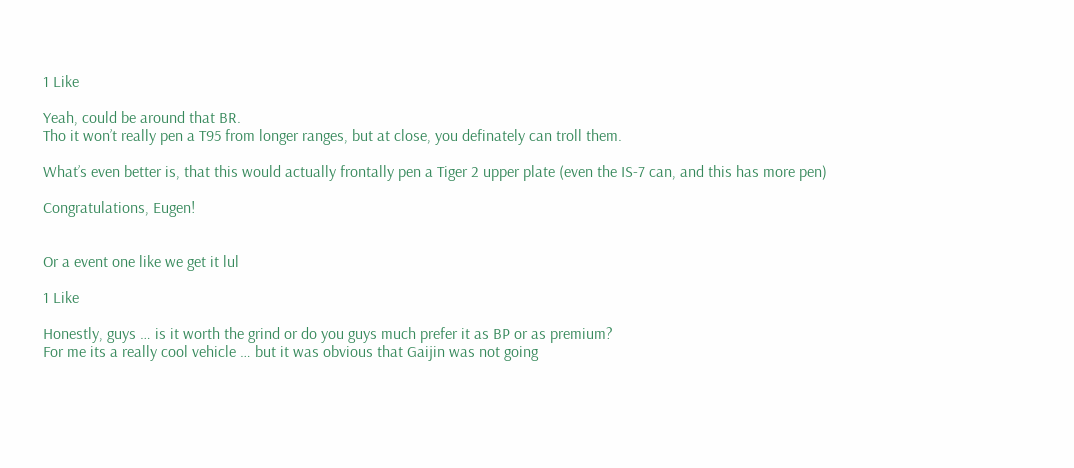1 Like

Yeah, could be around that BR.
Tho it won’t really pen a T95 from longer ranges, but at close, you definately can troll them.

What’s even better is, that this would actually frontally pen a Tiger 2 upper plate (even the IS-7 can, and this has more pen)

Congratulations, Eugen!


Or a event one like we get it lul

1 Like

Honestly, guys … is it worth the grind or do you guys much prefer it as BP or as premium?
For me its a really cool vehicle … but it was obvious that Gaijin was not going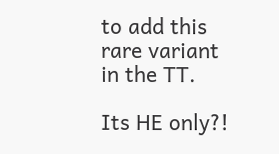to add this rare variant in the TT.

Its HE only?!